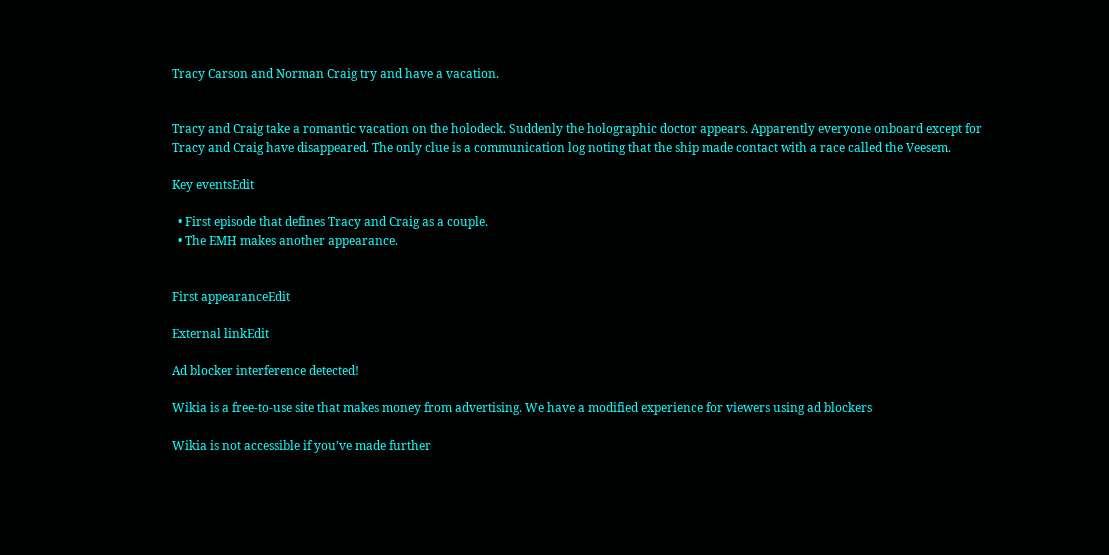Tracy Carson and Norman Craig try and have a vacation.


Tracy and Craig take a romantic vacation on the holodeck. Suddenly the holographic doctor appears. Apparently everyone onboard except for Tracy and Craig have disappeared. The only clue is a communication log noting that the ship made contact with a race called the Veesem.

Key eventsEdit

  • First episode that defines Tracy and Craig as a couple.
  • The EMH makes another appearance.


First appearanceEdit

External linkEdit

Ad blocker interference detected!

Wikia is a free-to-use site that makes money from advertising. We have a modified experience for viewers using ad blockers

Wikia is not accessible if you’ve made further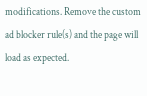modifications. Remove the custom ad blocker rule(s) and the page will load as expected.